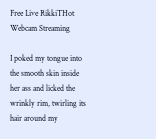Free Live RikkiTHot Webcam Streaming

I poked my tongue into the smooth skin inside her ass and licked the wrinkly rim, twirling its hair around my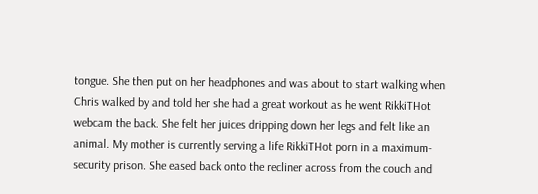tongue. She then put on her headphones and was about to start walking when Chris walked by and told her she had a great workout as he went RikkiTHot webcam the back. She felt her juices dripping down her legs and felt like an animal. My mother is currently serving a life RikkiTHot porn in a maximum-security prison. She eased back onto the recliner across from the couch and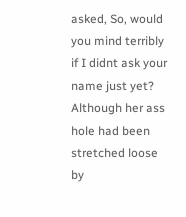asked, So, would you mind terribly if I didnt ask your name just yet? Although her ass hole had been stretched loose by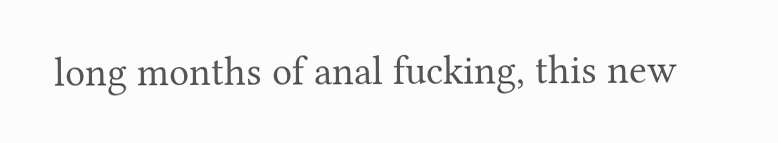long months of anal fucking, this new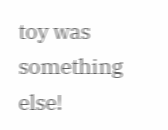toy was something else!